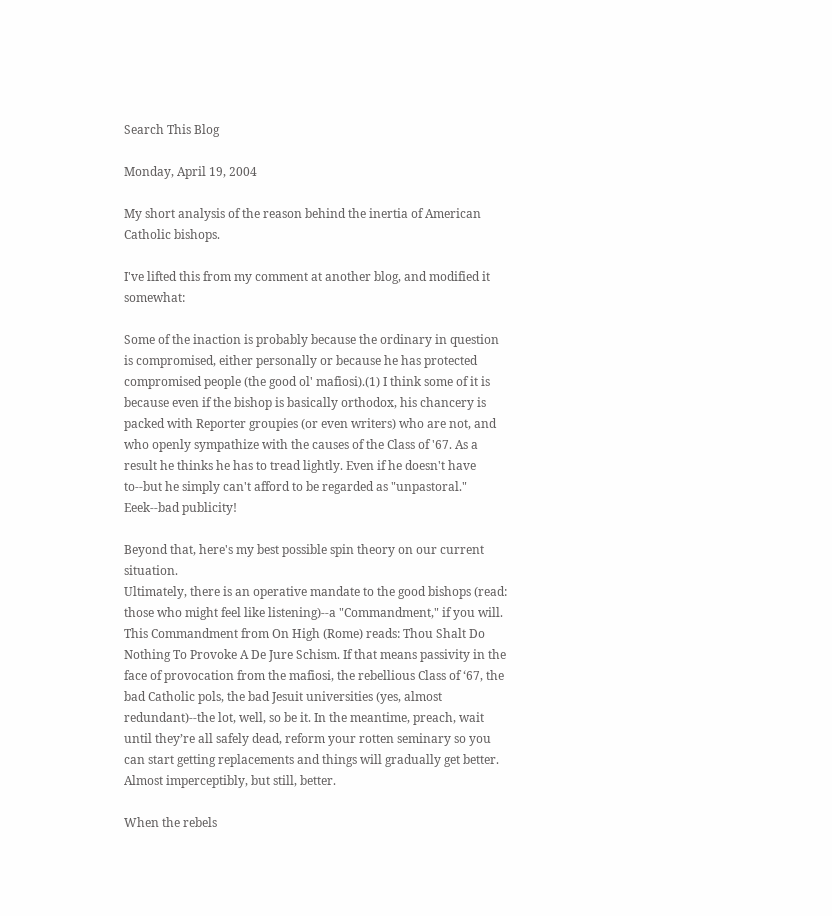Search This Blog

Monday, April 19, 2004

My short analysis of the reason behind the inertia of American Catholic bishops.

I've lifted this from my comment at another blog, and modified it somewhat:

Some of the inaction is probably because the ordinary in question is compromised, either personally or because he has protected compromised people (the good ol' mafiosi).(1) I think some of it is because even if the bishop is basically orthodox, his chancery is packed with Reporter groupies (or even writers) who are not, and who openly sympathize with the causes of the Class of '67. As a result he thinks he has to tread lightly. Even if he doesn't have to--but he simply can't afford to be regarded as "unpastoral." Eeek--bad publicity!

Beyond that, here's my best possible spin theory on our current situation.
Ultimately, there is an operative mandate to the good bishops (read: those who might feel like listening)--a "Commandment," if you will. This Commandment from On High (Rome) reads: Thou Shalt Do Nothing To Provoke A De Jure Schism. If that means passivity in the face of provocation from the mafiosi, the rebellious Class of ‘67, the bad Catholic pols, the bad Jesuit universities (yes, almost redundant)--the lot, well, so be it. In the meantime, preach, wait until they’re all safely dead, reform your rotten seminary so you can start getting replacements and things will gradually get better. Almost imperceptibly, but still, better.

When the rebels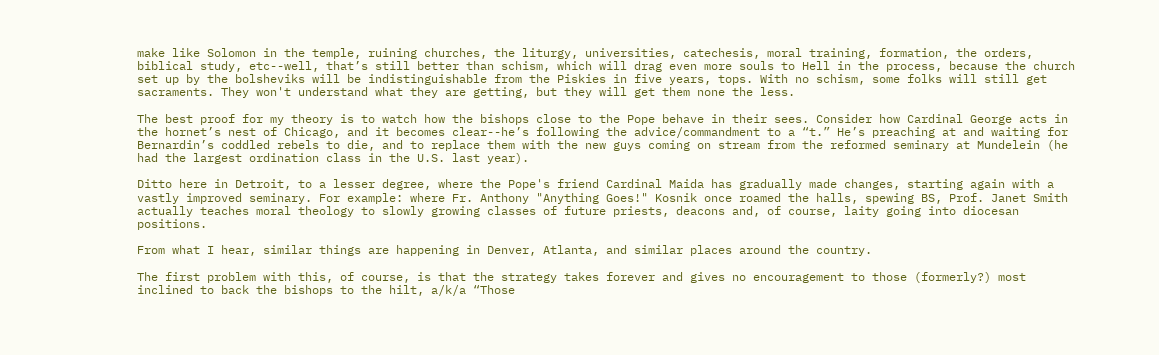make like Solomon in the temple, ruining churches, the liturgy, universities, catechesis, moral training, formation, the orders, biblical study, etc--well, that’s still better than schism, which will drag even more souls to Hell in the process, because the church set up by the bolsheviks will be indistinguishable from the Piskies in five years, tops. With no schism, some folks will still get sacraments. They won't understand what they are getting, but they will get them none the less.

The best proof for my theory is to watch how the bishops close to the Pope behave in their sees. Consider how Cardinal George acts in the hornet’s nest of Chicago, and it becomes clear--he’s following the advice/commandment to a “t.” He’s preaching at and waiting for Bernardin’s coddled rebels to die, and to replace them with the new guys coming on stream from the reformed seminary at Mundelein (he had the largest ordination class in the U.S. last year).

Ditto here in Detroit, to a lesser degree, where the Pope's friend Cardinal Maida has gradually made changes, starting again with a vastly improved seminary. For example: where Fr. Anthony "Anything Goes!" Kosnik once roamed the halls, spewing BS, Prof. Janet Smith actually teaches moral theology to slowly growing classes of future priests, deacons and, of course, laity going into diocesan positions.

From what I hear, similar things are happening in Denver, Atlanta, and similar places around the country.

The first problem with this, of course, is that the strategy takes forever and gives no encouragement to those (formerly?) most inclined to back the bishops to the hilt, a/k/a “Those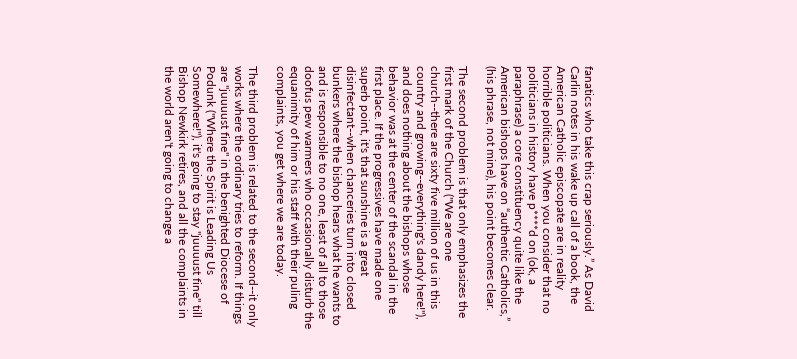fanatics who take this crap seriously.” As David Carlin notes in his wake up call of a book, the American Catholic episcopate are in reality horrible politicians. When you consider that no politicians in history have p****d on (ok, a paraphrase) a core constituency quite like the American bishops have on “authentic Catholics,” (his phrase, not mine), his point becomes clear.

The second problem is that only emphasizes the first mark of the Church ("We are one church--there are sixty five million of us in this country and growing--everything's dandy here!"), and does nothing about the bishops whose behavior was at the center of the scandal in the first place. If the progressives have made one superb point, it's that sunshine is a great disinfectant--when chanceries turn into closed bunkers where the bishop hears what he wants to and is responsible to no one, least of all to those doofus pew warmers who occasionally disturb the equanimity of him or his staff with their puling complaints, you get where we are today.

The third problem is related to the second--it only works where the ordinary tries to reform. If things are "juuuust fine" in the benighted Diocese of Podunk ("Where the Spirit is Leading Us Somewhere!"), it's going to stay "juuuust fine" till Bishop Newkirk retires, and all the complaints in the world aren't going to change a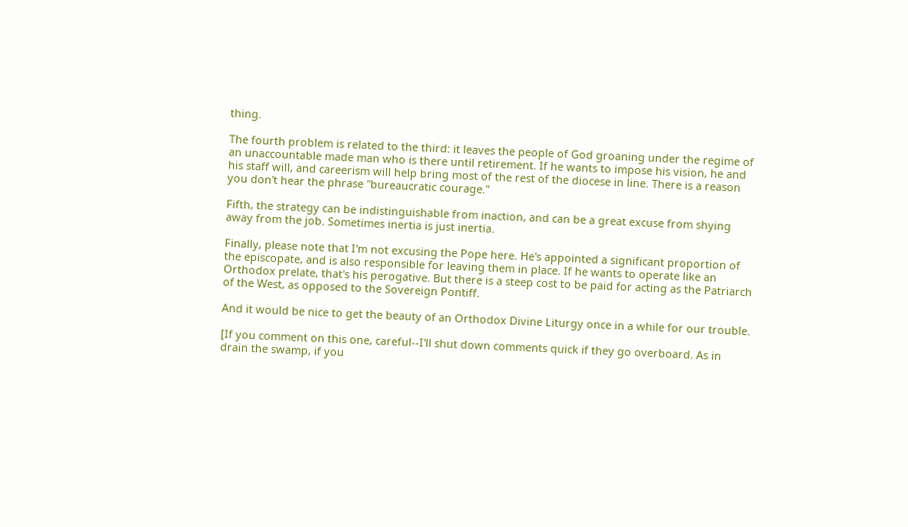thing.

The fourth problem is related to the third: it leaves the people of God groaning under the regime of an unaccountable made man who is there until retirement. If he wants to impose his vision, he and his staff will, and careerism will help bring most of the rest of the diocese in line. There is a reason you don't hear the phrase "bureaucratic courage."

Fifth, the strategy can be indistinguishable from inaction, and can be a great excuse from shying away from the job. Sometimes inertia is just inertia.

Finally, please note that I'm not excusing the Pope here. He's appointed a significant proportion of the episcopate, and is also responsible for leaving them in place. If he wants to operate like an Orthodox prelate, that's his perogative. But there is a steep cost to be paid for acting as the Patriarch of the West, as opposed to the Sovereign Pontiff.

And it would be nice to get the beauty of an Orthodox Divine Liturgy once in a while for our trouble.

[If you comment on this one, careful--I'll shut down comments quick if they go overboard. As in drain the swamp, if you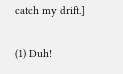catch my drift.]

(1) Duh!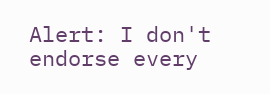Alert: I don't endorse every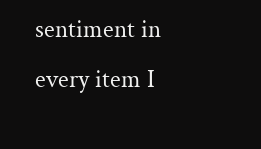sentiment in every item I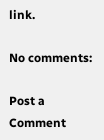link.

No comments:

Post a Comment